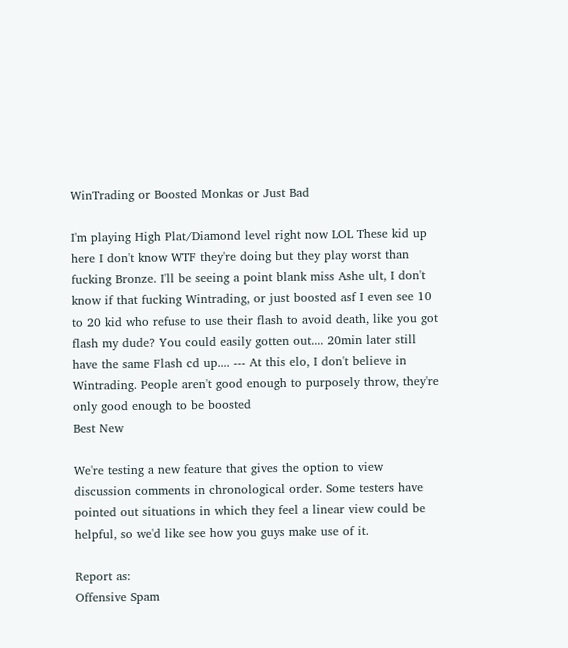WinTrading or Boosted Monkas or Just Bad

I'm playing High Plat/Diamond level right now LOL These kid up here I don't know WTF they're doing but they play worst than fucking Bronze. I'll be seeing a point blank miss Ashe ult, I don't know if that fucking Wintrading, or just boosted asf I even see 10 to 20 kid who refuse to use their flash to avoid death, like you got flash my dude? You could easily gotten out.... 20min later still have the same Flash cd up.... --- At this elo, I don't believe in Wintrading. People aren't good enough to purposely throw, they're only good enough to be boosted
Best New

We're testing a new feature that gives the option to view discussion comments in chronological order. Some testers have pointed out situations in which they feel a linear view could be helpful, so we'd like see how you guys make use of it.

Report as:
Offensive Spam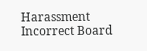Harassment Incorrect Board